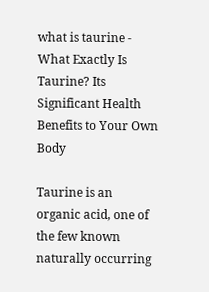what is taurine - What Exactly Is Taurine? Its Significant Health Benefits to Your Own Body

Taurine is an organic acid, one of the few known naturally occurring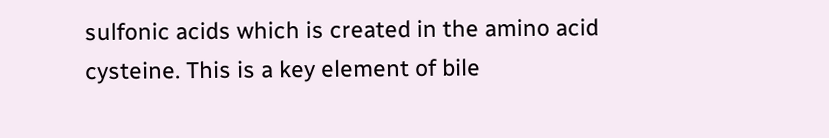sulfonic acids which is created in the amino acid cysteine. This is a key element of bile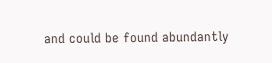and could be found abundantly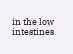in the low intestines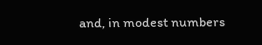and, in modest numbers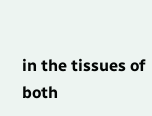in the tissues of both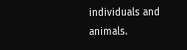individuals and animals.